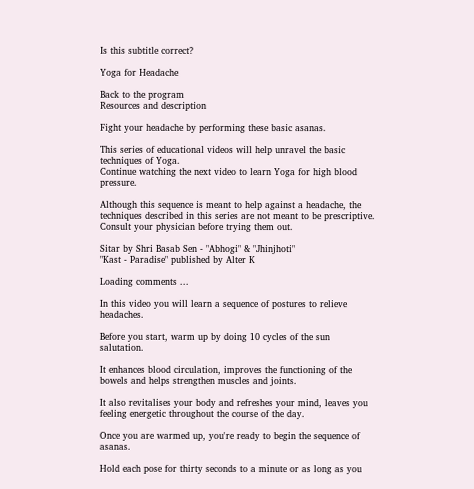Is this subtitle correct?

Yoga for Headache

Back to the program
Resources and description

Fight your headache by performing these basic asanas.

This series of educational videos will help unravel the basic techniques of Yoga.
Continue watching the next video to learn Yoga for high blood pressure.

Although this sequence is meant to help against a headache, the techniques described in this series are not meant to be prescriptive.
Consult your physician before trying them out.

Sitar by Shri Basab Sen - "Abhogi" & "Jhinjhoti"
"Kast - Paradise" published by Alter K

Loading comments ...

In this video you will learn a sequence of postures to relieve headaches.

Before you start, warm up by doing 10 cycles of the sun salutation.

It enhances blood circulation, improves the functioning of the bowels and helps strengthen muscles and joints.

It also revitalises your body and refreshes your mind, leaves you feeling energetic throughout the course of the day.

Once you are warmed up, you're ready to begin the sequence of asanas.

Hold each pose for thirty seconds to a minute or as long as you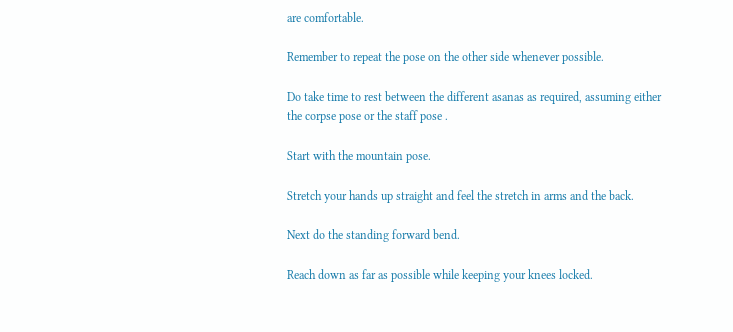are comfortable.

Remember to repeat the pose on the other side whenever possible.

Do take time to rest between the different asanas as required, assuming either the corpse pose or the staff pose .

Start with the mountain pose.

Stretch your hands up straight and feel the stretch in arms and the back.

Next do the standing forward bend.

Reach down as far as possible while keeping your knees locked.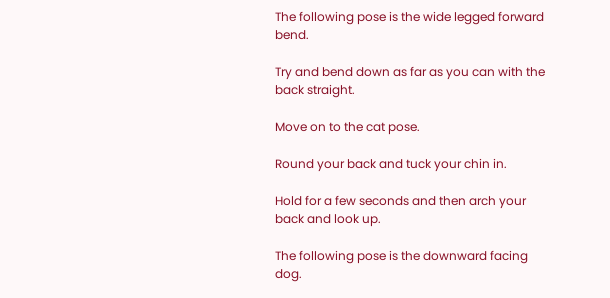The following pose is the wide legged forward bend.

Try and bend down as far as you can with the back straight.

Move on to the cat pose.

Round your back and tuck your chin in.

Hold for a few seconds and then arch your back and look up.

The following pose is the downward facing dog.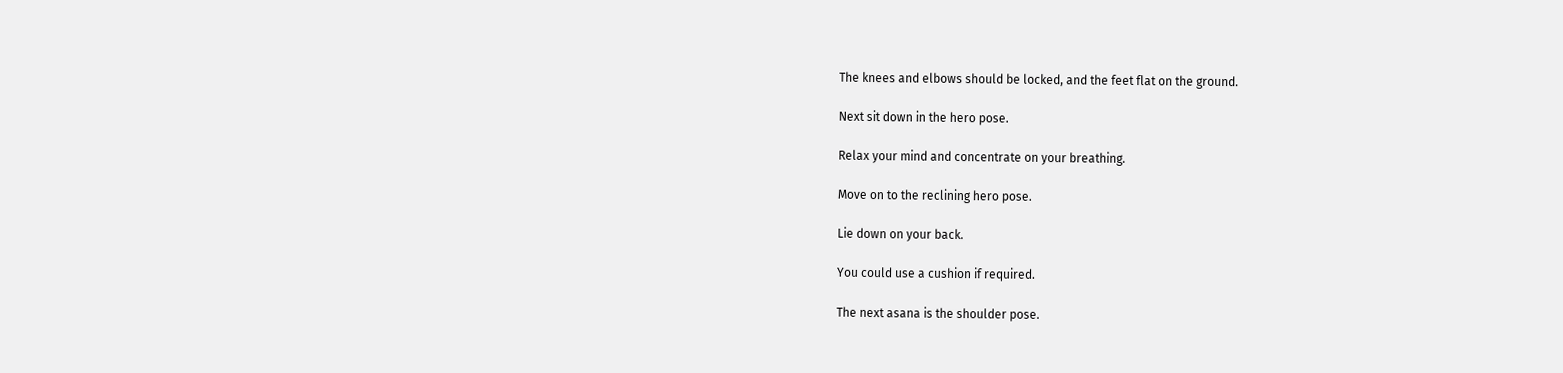The knees and elbows should be locked, and the feet flat on the ground.

Next sit down in the hero pose.

Relax your mind and concentrate on your breathing.

Move on to the reclining hero pose.

Lie down on your back.

You could use a cushion if required.

The next asana is the shoulder pose.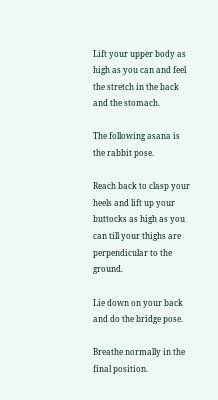Lift your upper body as high as you can and feel the stretch in the back and the stomach.

The following asana is the rabbit pose.

Reach back to clasp your heels and lift up your buttocks as high as you can till your thighs are perpendicular to the ground.

Lie down on your back and do the bridge pose.

Breathe normally in the final position.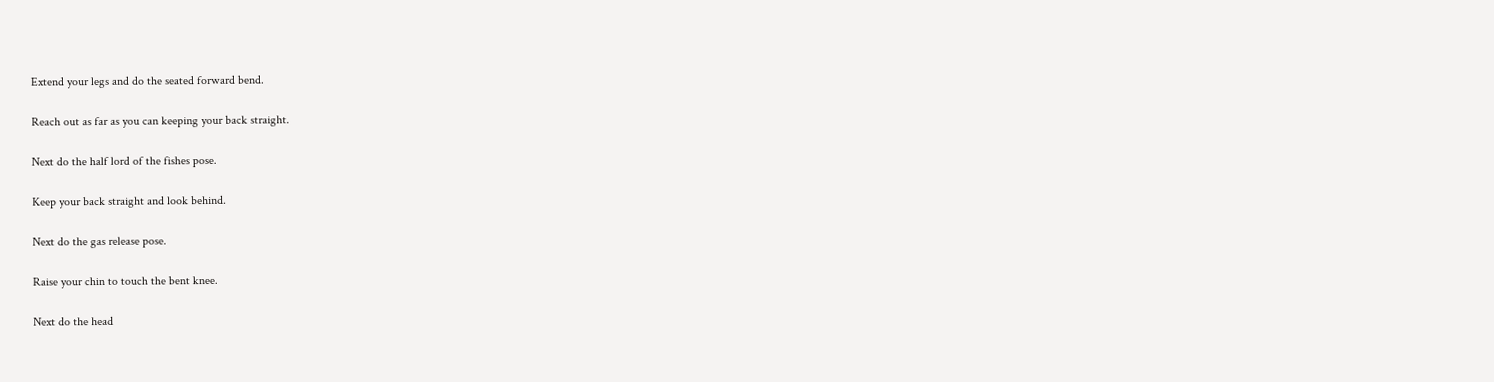Extend your legs and do the seated forward bend.

Reach out as far as you can keeping your back straight.

Next do the half lord of the fishes pose.

Keep your back straight and look behind.

Next do the gas release pose.

Raise your chin to touch the bent knee.

Next do the head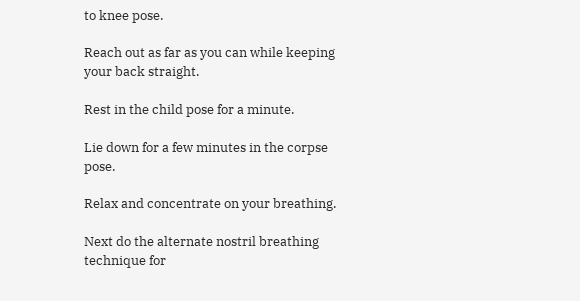to knee pose.

Reach out as far as you can while keeping your back straight.

Rest in the child pose for a minute.

Lie down for a few minutes in the corpse pose.

Relax and concentrate on your breathing.

Next do the alternate nostril breathing technique for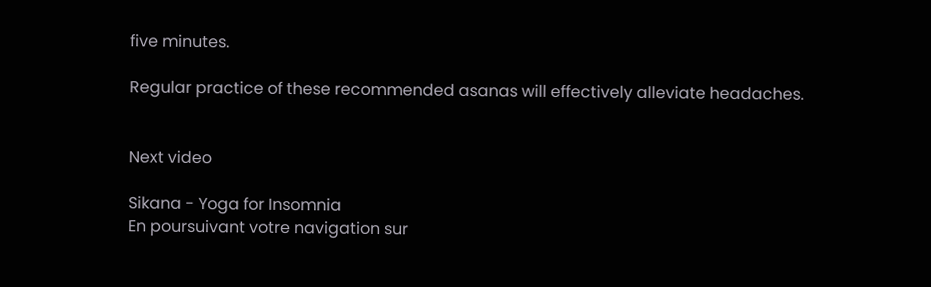five minutes.

Regular practice of these recommended asanas will effectively alleviate headaches.


Next video

Sikana - Yoga for Insomnia
En poursuivant votre navigation sur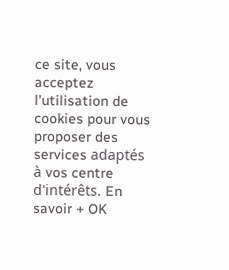ce site, vous acceptez l'utilisation de cookies pour vous proposer des services adaptés à vos centre d'intérêts. En savoir + OK